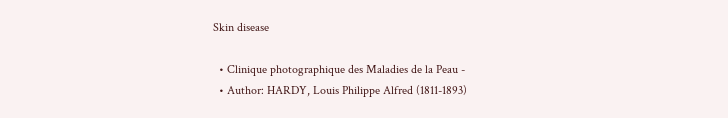Skin disease

  • Clinique photographique des Maladies de la Peau -
  • Author: HARDY, Louis Philippe Alfred (1811-1893)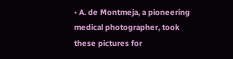• A. de Montmeja, a pioneering medical photographer, took these pictures for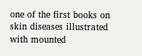one of the first books on skin diseases illustrated with mounted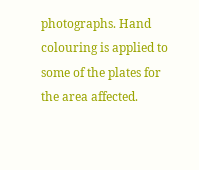photographs. Hand colouring is applied to some of the plates for the area affected.